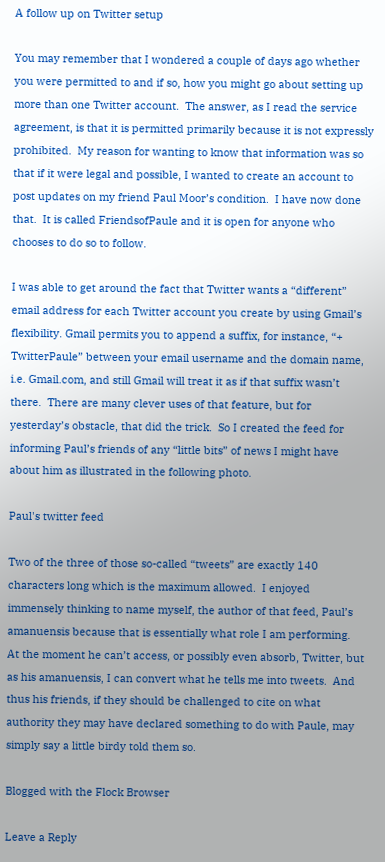A follow up on Twitter setup

You may remember that I wondered a couple of days ago whether you were permitted to and if so, how you might go about setting up more than one Twitter account.  The answer, as I read the service agreement, is that it is permitted primarily because it is not expressly prohibited.  My reason for wanting to know that information was so that if it were legal and possible, I wanted to create an account to post updates on my friend Paul Moor’s condition.  I have now done that.  It is called FriendsofPaule and it is open for anyone who chooses to do so to follow.

I was able to get around the fact that Twitter wants a “different” email address for each Twitter account you create by using Gmail’s flexibility. Gmail permits you to append a suffix, for instance, “+ TwitterPaule” between your email username and the domain name, i.e. Gmail.com, and still Gmail will treat it as if that suffix wasn’t there.  There are many clever uses of that feature, but for yesterday’s obstacle, that did the trick.  So I created the feed for informing Paul’s friends of any “little bits” of news I might have about him as illustrated in the following photo.

Paul's twitter feed

Two of the three of those so-called “tweets” are exactly 140 characters long which is the maximum allowed.  I enjoyed immensely thinking to name myself, the author of that feed, Paul’s amanuensis because that is essentially what role I am performing.  At the moment he can’t access, or possibly even absorb, Twitter, but as his amanuensis, I can convert what he tells me into tweets.  And thus his friends, if they should be challenged to cite on what authority they may have declared something to do with Paule, may simply say a little birdy told them so.

Blogged with the Flock Browser

Leave a Reply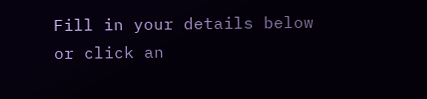Fill in your details below or click an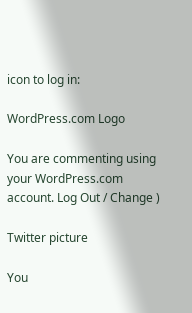icon to log in:

WordPress.com Logo

You are commenting using your WordPress.com account. Log Out / Change )

Twitter picture

You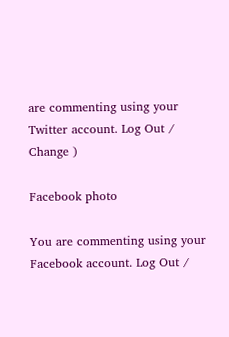are commenting using your Twitter account. Log Out / Change )

Facebook photo

You are commenting using your Facebook account. Log Out /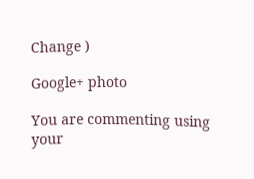Change )

Google+ photo

You are commenting using your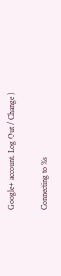Google+ account. Log Out / Change )

Connecting to %s